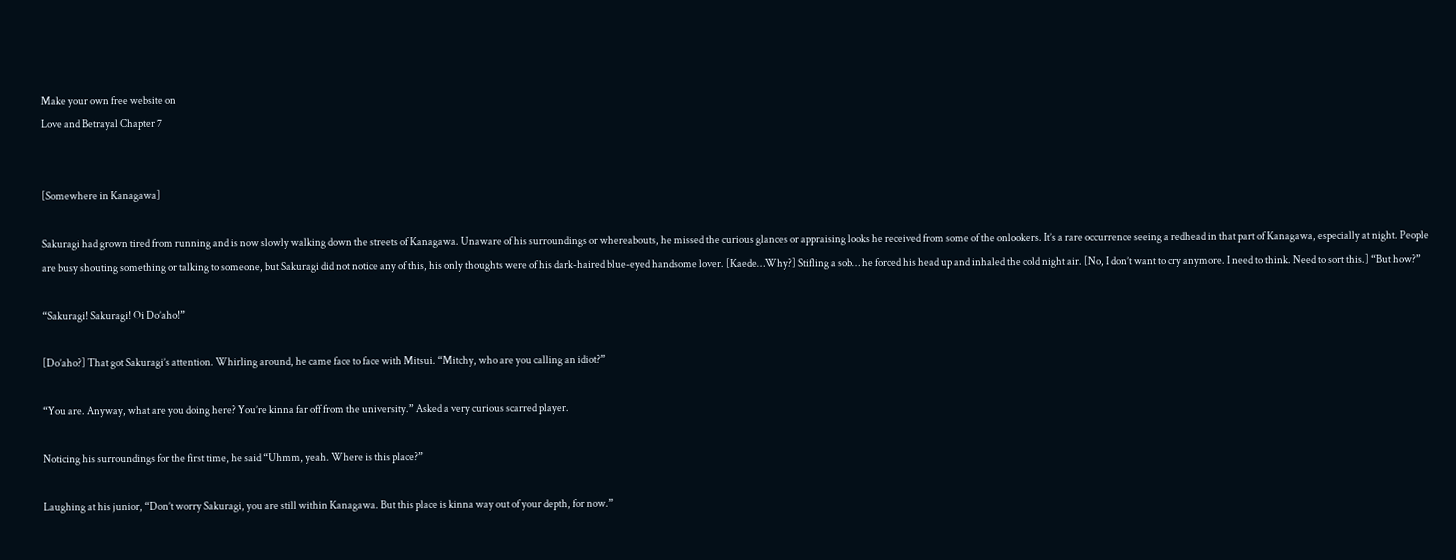Make your own free website on
Love and Betrayal Chapter 7


[Somewhere in Kanagawa]

Sakuragi had grown tired from running and is now slowly walking down the streets of Kanagawa. Unaware of his surroundings or whereabouts, he missed the curious glances or appraising looks he received from some of the onlookers. It’s a rare occurrence seeing a redhead in that part of Kanagawa, especially at night. People are busy shouting something or talking to someone, but Sakuragi did not notice any of this, his only thoughts were of his dark-haired blue-eyed handsome lover. [Kaede…Why?] Stifling a sob… he forced his head up and inhaled the cold night air. [No, I don’t want to cry anymore. I need to think. Need to sort this.] “But how?”

“Sakuragi! Sakuragi! Oi Do’aho!”

[Do’aho?] That got Sakuragi’s attention. Whirling around, he came face to face with Mitsui. “Mitchy, who are you calling an idiot?”

“You are. Anyway, what are you doing here? You’re kinna far off from the university.” Asked a very curious scarred player.

Noticing his surroundings for the first time, he said “Uhmm, yeah. Where is this place?”

Laughing at his junior, “Don’t worry Sakuragi, you are still within Kanagawa. But this place is kinna way out of your depth, for now.”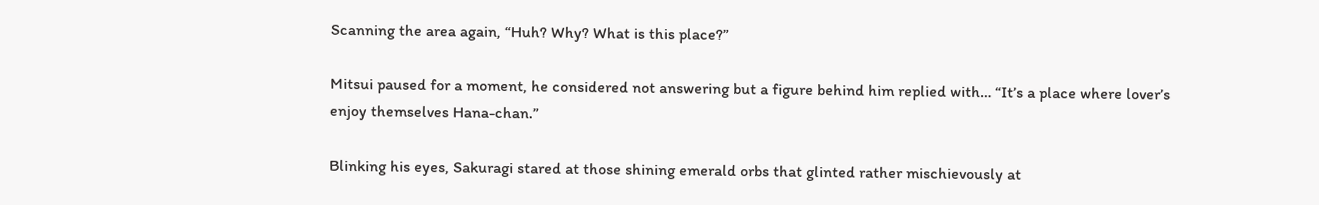Scanning the area again, “Huh? Why? What is this place?”

Mitsui paused for a moment, he considered not answering but a figure behind him replied with… “It’s a place where lover’s enjoy themselves Hana-chan.”

Blinking his eyes, Sakuragi stared at those shining emerald orbs that glinted rather mischievously at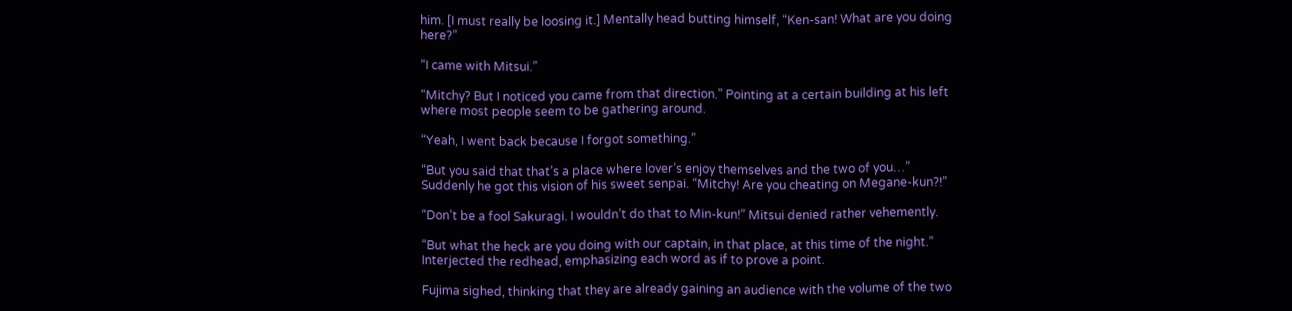him. [I must really be loosing it.] Mentally head butting himself, “Ken-san! What are you doing here?”

“I came with Mitsui.”

“Mitchy? But I noticed you came from that direction.” Pointing at a certain building at his left where most people seem to be gathering around.

“Yeah, I went back because I forgot something.”

“But you said that that’s a place where lover’s enjoy themselves and the two of you…” Suddenly he got this vision of his sweet senpai. “Mitchy! Are you cheating on Megane-kun?!”

“Don’t be a fool Sakuragi. I wouldn’t do that to Min-kun!” Mitsui denied rather vehemently.

“But what the heck are you doing with our captain, in that place, at this time of the night.” Interjected the redhead, emphasizing each word as if to prove a point.

Fujima sighed, thinking that they are already gaining an audience with the volume of the two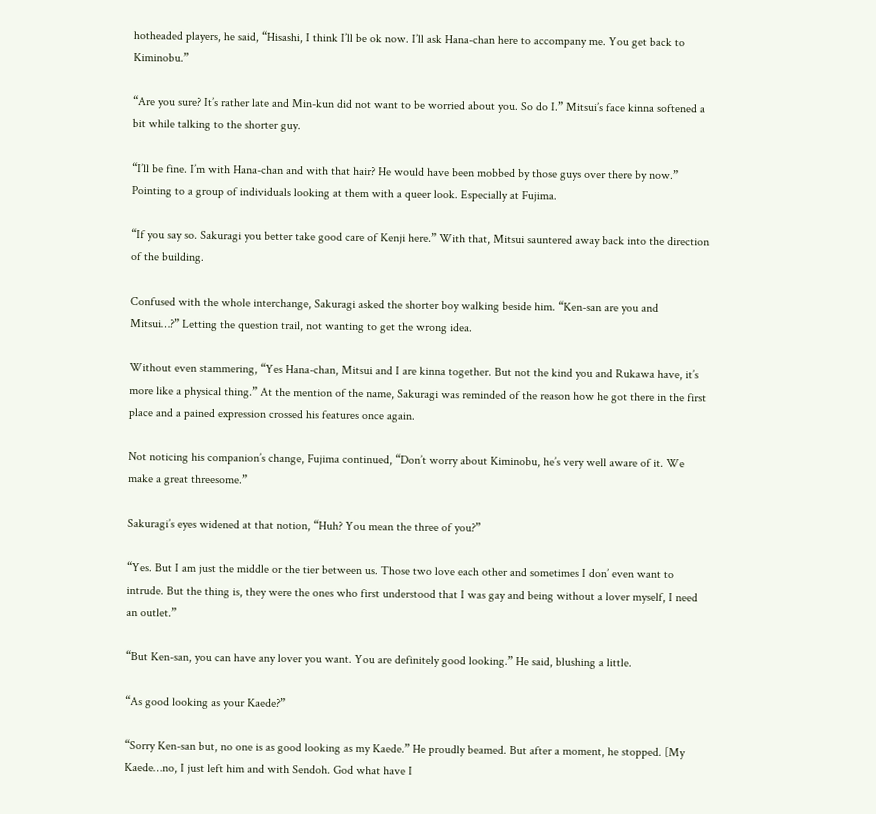hotheaded players, he said, “Hisashi, I think I’ll be ok now. I’ll ask Hana-chan here to accompany me. You get back to Kiminobu.”

“Are you sure? It’s rather late and Min-kun did not want to be worried about you. So do I.” Mitsui’s face kinna softened a bit while talking to the shorter guy.

“I’ll be fine. I’m with Hana-chan and with that hair? He would have been mobbed by those guys over there by now.” Pointing to a group of individuals looking at them with a queer look. Especially at Fujima.

“If you say so. Sakuragi you better take good care of Kenji here.” With that, Mitsui sauntered away back into the direction of the building.

Confused with the whole interchange, Sakuragi asked the shorter boy walking beside him. “Ken-san are you and Mitsui…?” Letting the question trail, not wanting to get the wrong idea.

Without even stammering, “Yes Hana-chan, Mitsui and I are kinna together. But not the kind you and Rukawa have, it’s more like a physical thing.” At the mention of the name, Sakuragi was reminded of the reason how he got there in the first place and a pained expression crossed his features once again.

Not noticing his companion’s change, Fujima continued, “Don’t worry about Kiminobu, he’s very well aware of it. We make a great threesome.”

Sakuragi’s eyes widened at that notion, “Huh? You mean the three of you?”

“Yes. But I am just the middle or the tier between us. Those two love each other and sometimes I don’ even want to intrude. But the thing is, they were the ones who first understood that I was gay and being without a lover myself, I need an outlet.”

“But Ken-san, you can have any lover you want. You are definitely good looking.” He said, blushing a little.

“As good looking as your Kaede?”

“Sorry Ken-san but, no one is as good looking as my Kaede.” He proudly beamed. But after a moment, he stopped. [My Kaede…no, I just left him and with Sendoh. God what have I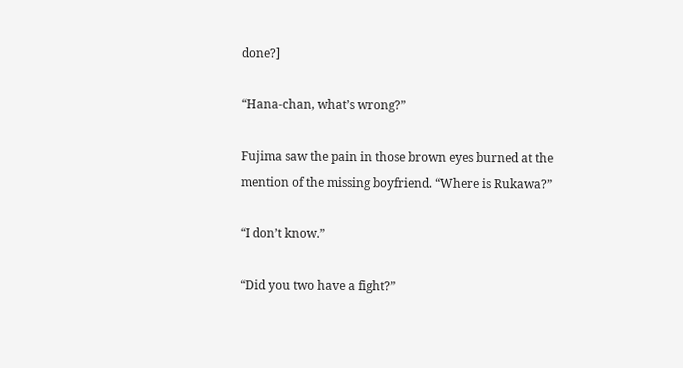done?]

“Hana-chan, what’s wrong?”

Fujima saw the pain in those brown eyes burned at the mention of the missing boyfriend. “Where is Rukawa?”

“I don’t know.”

“Did you two have a fight?”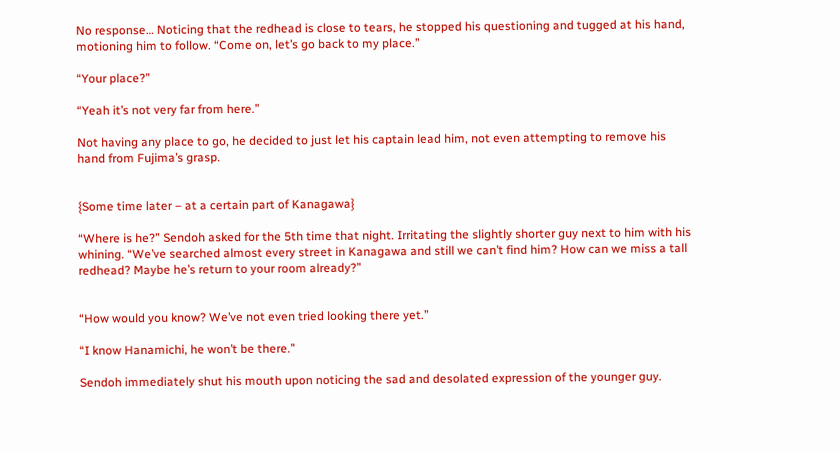No response… Noticing that the redhead is close to tears, he stopped his questioning and tugged at his hand, motioning him to follow. “Come on, let’s go back to my place.”

“Your place?”

“Yeah it’s not very far from here.”

Not having any place to go, he decided to just let his captain lead him, not even attempting to remove his hand from Fujima’s grasp.


{Some time later – at a certain part of Kanagawa}

“Where is he?” Sendoh asked for the 5th time that night. Irritating the slightly shorter guy next to him with his whining. “We’ve searched almost every street in Kanagawa and still we can’t find him? How can we miss a tall redhead? Maybe he’s return to your room already?”


“How would you know? We’ve not even tried looking there yet.”

“I know Hanamichi, he won’t be there.”

Sendoh immediately shut his mouth upon noticing the sad and desolated expression of the younger guy.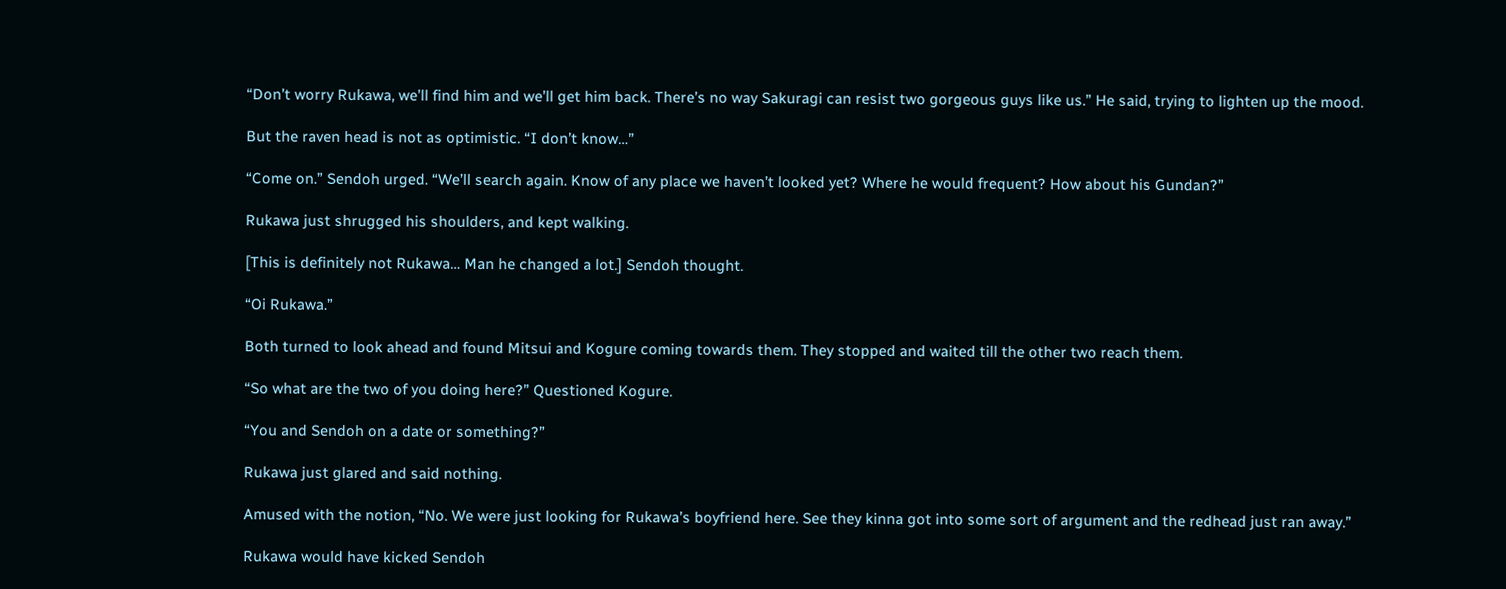“Don’t worry Rukawa, we’ll find him and we’ll get him back. There’s no way Sakuragi can resist two gorgeous guys like us.” He said, trying to lighten up the mood.

But the raven head is not as optimistic. “I don’t know…”

“Come on.” Sendoh urged. “We’ll search again. Know of any place we haven’t looked yet? Where he would frequent? How about his Gundan?”

Rukawa just shrugged his shoulders, and kept walking.

[This is definitely not Rukawa… Man he changed a lot.] Sendoh thought.

“Oi Rukawa.”

Both turned to look ahead and found Mitsui and Kogure coming towards them. They stopped and waited till the other two reach them.

“So what are the two of you doing here?” Questioned Kogure.

“You and Sendoh on a date or something?”

Rukawa just glared and said nothing.

Amused with the notion, “No. We were just looking for Rukawa’s boyfriend here. See they kinna got into some sort of argument and the redhead just ran away.”

Rukawa would have kicked Sendoh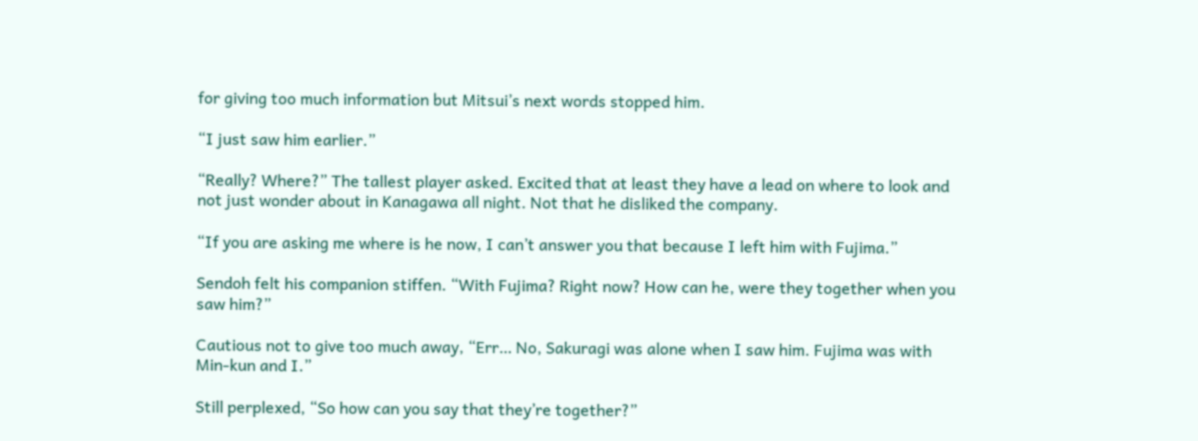for giving too much information but Mitsui’s next words stopped him.

“I just saw him earlier.”

“Really? Where?” The tallest player asked. Excited that at least they have a lead on where to look and not just wonder about in Kanagawa all night. Not that he disliked the company.

“If you are asking me where is he now, I can’t answer you that because I left him with Fujima.”

Sendoh felt his companion stiffen. “With Fujima? Right now? How can he, were they together when you saw him?”

Cautious not to give too much away, “Err… No, Sakuragi was alone when I saw him. Fujima was with Min-kun and I.”

Still perplexed, “So how can you say that they’re together?”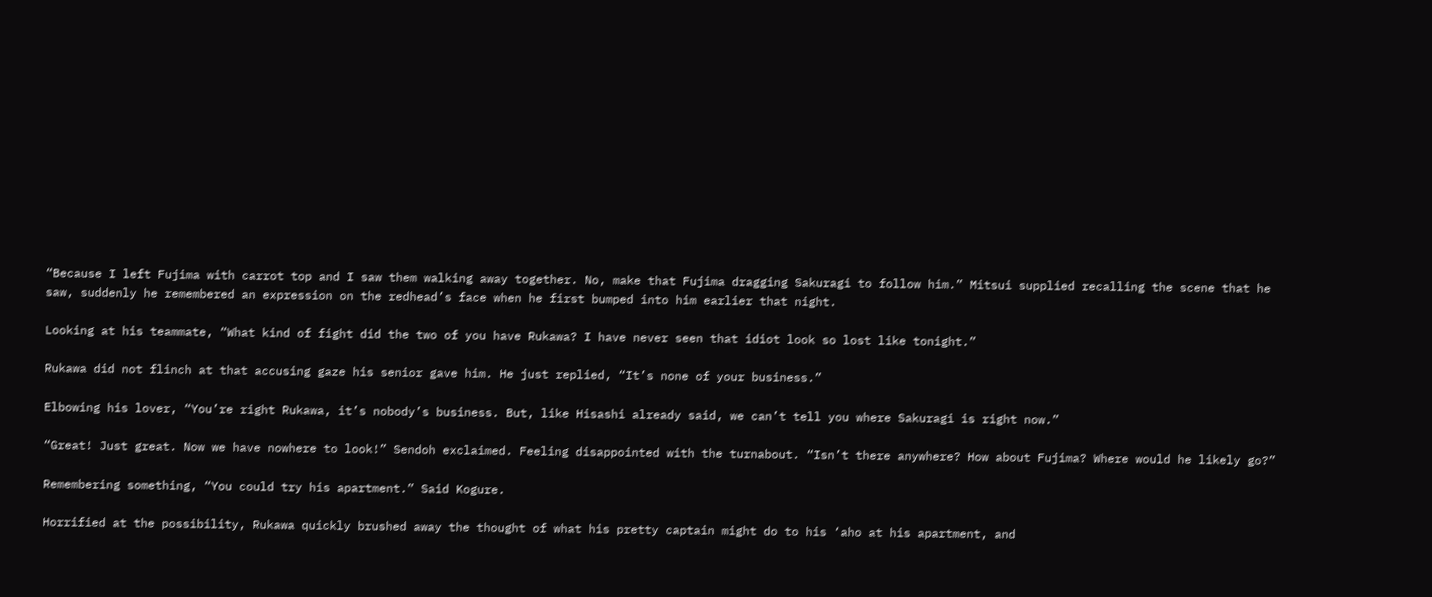“Because I left Fujima with carrot top and I saw them walking away together. No, make that Fujima dragging Sakuragi to follow him.” Mitsui supplied recalling the scene that he saw, suddenly he remembered an expression on the redhead’s face when he first bumped into him earlier that night.

Looking at his teammate, “What kind of fight did the two of you have Rukawa? I have never seen that idiot look so lost like tonight.”

Rukawa did not flinch at that accusing gaze his senior gave him. He just replied, “It’s none of your business.”

Elbowing his lover, “You’re right Rukawa, it’s nobody’s business. But, like Hisashi already said, we can’t tell you where Sakuragi is right now.”

“Great! Just great. Now we have nowhere to look!” Sendoh exclaimed. Feeling disappointed with the turnabout. “Isn’t there anywhere? How about Fujima? Where would he likely go?”

Remembering something, “You could try his apartment.” Said Kogure.

Horrified at the possibility, Rukawa quickly brushed away the thought of what his pretty captain might do to his ‘aho at his apartment, and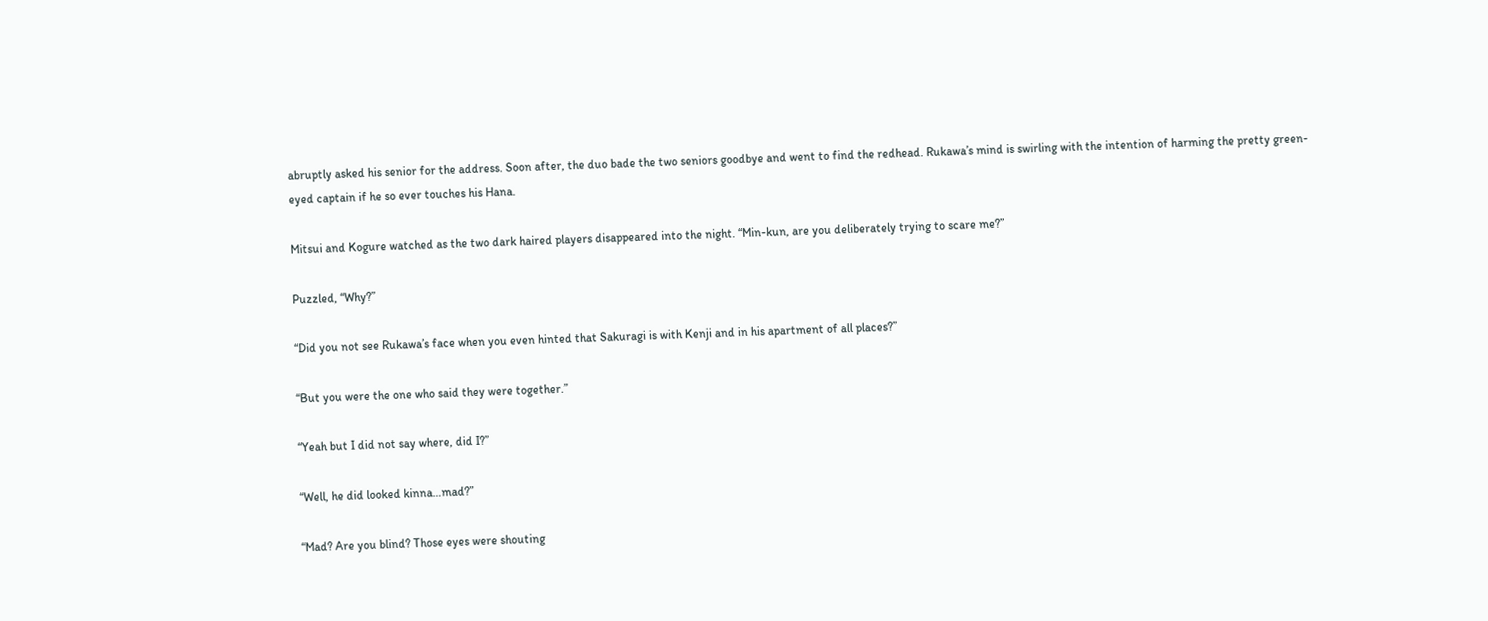abruptly asked his senior for the address. Soon after, the duo bade the two seniors goodbye and went to find the redhead. Rukawa’s mind is swirling with the intention of harming the pretty green-eyed captain if he so ever touches his Hana.

Mitsui and Kogure watched as the two dark haired players disappeared into the night. “Min-kun, are you deliberately trying to scare me?”

Puzzled, “Why?”

“Did you not see Rukawa’s face when you even hinted that Sakuragi is with Kenji and in his apartment of all places?”

“But you were the one who said they were together.”

“Yeah but I did not say where, did I?”

“Well, he did looked kinna…mad?”

“Mad? Are you blind? Those eyes were shouting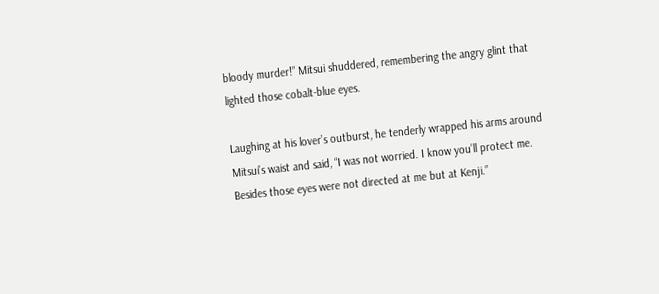bloody murder!” Mitsui shuddered, remembering the angry glint that lighted those cobalt-blue eyes.

Laughing at his lover’s outburst, he tenderly wrapped his arms around Mitsui’s waist and said, “I was not worried. I know you’ll protect me. Besides those eyes were not directed at me but at Kenji.”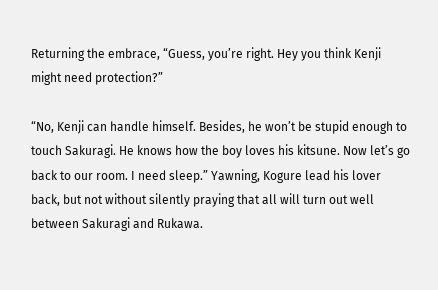Returning the embrace, “Guess, you’re right. Hey you think Kenji might need protection?”

“No, Kenji can handle himself. Besides, he won’t be stupid enough to touch Sakuragi. He knows how the boy loves his kitsune. Now let’s go back to our room. I need sleep.” Yawning, Kogure lead his lover back, but not without silently praying that all will turn out well between Sakuragi and Rukawa.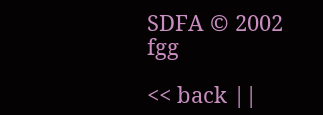SDFA © 2002 fgg

<< back ||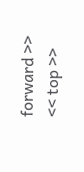forward >>
<< top >>